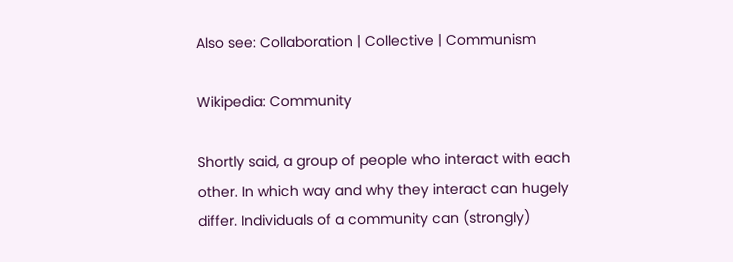Also see: Collaboration | Collective | Communism

Wikipedia: Community

Shortly said, a group of people who interact with each other. In which way and why they interact can hugely differ. Individuals of a community can (strongly)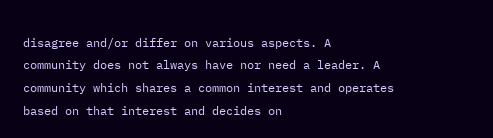disagree and/or differ on various aspects. A community does not always have nor need a leader. A community which shares a common interest and operates based on that interest and decides on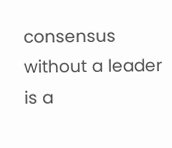consensus without a leader is a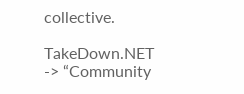collective.

TakeDown.NET -> “Community